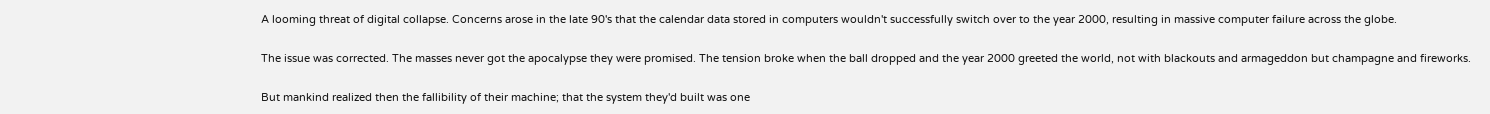A looming threat of digital collapse. Concerns arose in the late 90's that the calendar data stored in computers wouldn't successfully switch over to the year 2000, resulting in massive computer failure across the globe.

The issue was corrected. The masses never got the apocalypse they were promised. The tension broke when the ball dropped and the year 2000 greeted the world, not with blackouts and armageddon but champagne and fireworks.

But mankind realized then the fallibility of their machine; that the system they'd built was one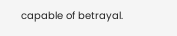capable of betrayal.